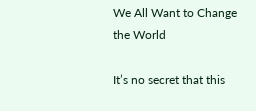We All Want to Change the World

It’s no secret that this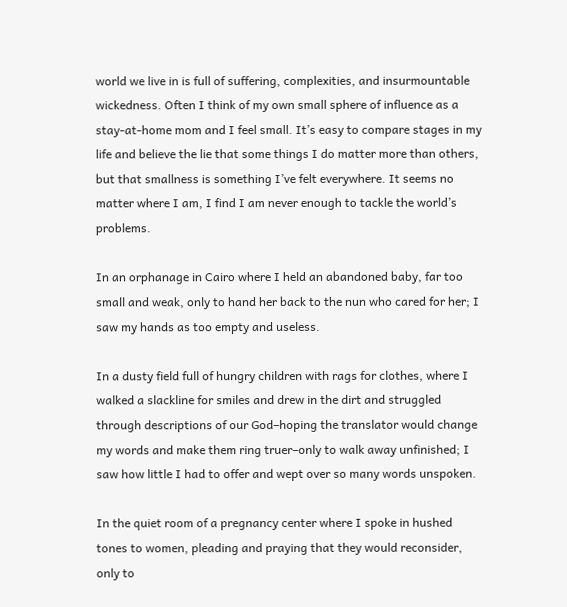world we live in is full of suffering, complexities, and insurmountable wickedness. Often I think of my own small sphere of influence as a stay-at-home mom and I feel small. It’s easy to compare stages in my life and believe the lie that some things I do matter more than others, but that smallness is something I’ve felt everywhere. It seems no matter where I am, I find I am never enough to tackle the world’s problems.

In an orphanage in Cairo where I held an abandoned baby, far too small and weak, only to hand her back to the nun who cared for her; I saw my hands as too empty and useless.

In a dusty field full of hungry children with rags for clothes, where I walked a slackline for smiles and drew in the dirt and struggled through descriptions of our God–hoping the translator would change my words and make them ring truer–only to walk away unfinished; I saw how little I had to offer and wept over so many words unspoken.

In the quiet room of a pregnancy center where I spoke in hushed tones to women, pleading and praying that they would reconsider, only to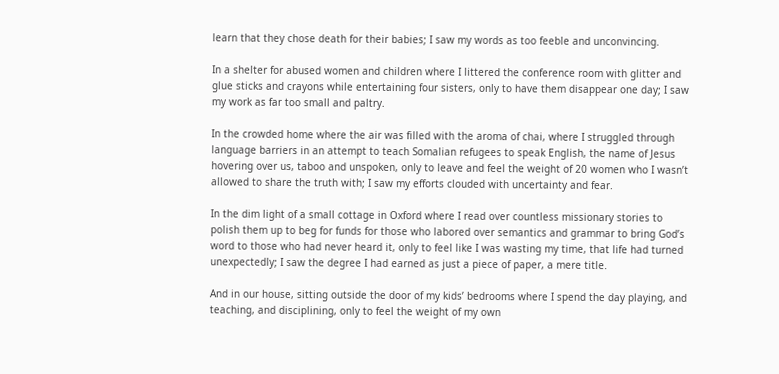learn that they chose death for their babies; I saw my words as too feeble and unconvincing.

In a shelter for abused women and children where I littered the conference room with glitter and glue sticks and crayons while entertaining four sisters, only to have them disappear one day; I saw my work as far too small and paltry.

In the crowded home where the air was filled with the aroma of chai, where I struggled through language barriers in an attempt to teach Somalian refugees to speak English, the name of Jesus hovering over us, taboo and unspoken, only to leave and feel the weight of 20 women who I wasn’t allowed to share the truth with; I saw my efforts clouded with uncertainty and fear.

In the dim light of a small cottage in Oxford where I read over countless missionary stories to polish them up to beg for funds for those who labored over semantics and grammar to bring God’s word to those who had never heard it, only to feel like I was wasting my time, that life had turned unexpectedly; I saw the degree I had earned as just a piece of paper, a mere title.

And in our house, sitting outside the door of my kids’ bedrooms where I spend the day playing, and teaching, and disciplining, only to feel the weight of my own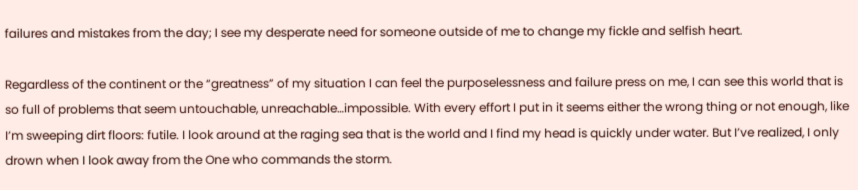failures and mistakes from the day; I see my desperate need for someone outside of me to change my fickle and selfish heart.

Regardless of the continent or the “greatness” of my situation I can feel the purposelessness and failure press on me, I can see this world that is so full of problems that seem untouchable, unreachable…impossible. With every effort I put in it seems either the wrong thing or not enough, like I’m sweeping dirt floors: futile. I look around at the raging sea that is the world and I find my head is quickly under water. But I’ve realized, I only drown when I look away from the One who commands the storm.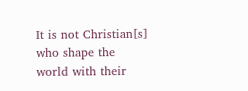It is not Christian[s] who shape the world with their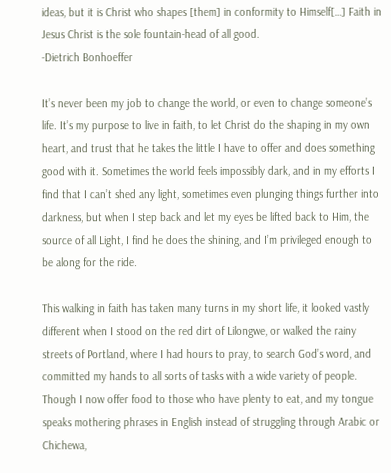ideas, but it is Christ who shapes [them] in conformity to Himself[…] Faith in Jesus Christ is the sole fountain-head of all good.
-Dietrich Bonhoeffer

It’s never been my job to change the world, or even to change someone’s life. It’s my purpose to live in faith, to let Christ do the shaping in my own heart, and trust that he takes the little I have to offer and does something good with it. Sometimes the world feels impossibly dark, and in my efforts I find that I can’t shed any light, sometimes even plunging things further into darkness, but when I step back and let my eyes be lifted back to Him, the source of all Light, I find he does the shining, and I’m privileged enough to be along for the ride.

This walking in faith has taken many turns in my short life, it looked vastly different when I stood on the red dirt of Lilongwe, or walked the rainy streets of Portland, where I had hours to pray, to search God’s word, and committed my hands to all sorts of tasks with a wide variety of people. Though I now offer food to those who have plenty to eat, and my tongue speaks mothering phrases in English instead of struggling through Arabic or Chichewa,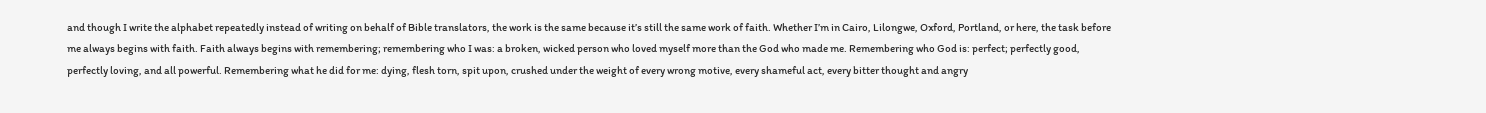and though I write the alphabet repeatedly instead of writing on behalf of Bible translators, the work is the same because it’s still the same work of faith. Whether I’m in Cairo, Lilongwe, Oxford, Portland, or here, the task before me always begins with faith. Faith always begins with remembering; remembering who I was: a broken, wicked person who loved myself more than the God who made me. Remembering who God is: perfect; perfectly good, perfectly loving, and all powerful. Remembering what he did for me: dying, flesh torn, spit upon, crushed under the weight of every wrong motive, every shameful act, every bitter thought and angry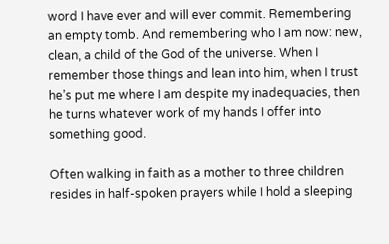word I have ever and will ever commit. Remembering an empty tomb. And remembering who I am now: new, clean, a child of the God of the universe. When I remember those things and lean into him, when I trust he’s put me where I am despite my inadequacies, then he turns whatever work of my hands I offer into something good.

Often walking in faith as a mother to three children resides in half-spoken prayers while I hold a sleeping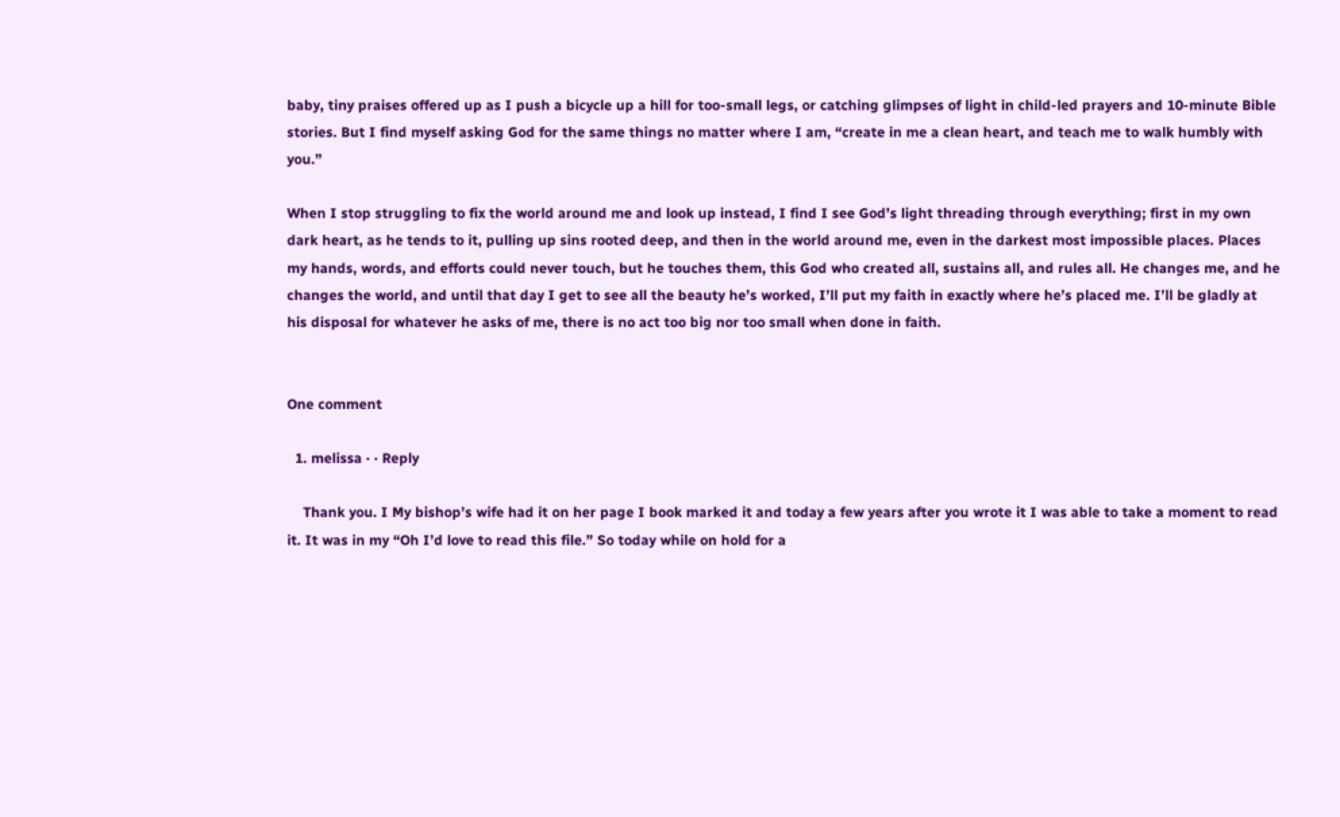baby, tiny praises offered up as I push a bicycle up a hill for too-small legs, or catching glimpses of light in child-led prayers and 10-minute Bible stories. But I find myself asking God for the same things no matter where I am, “create in me a clean heart, and teach me to walk humbly with you.”

When I stop struggling to fix the world around me and look up instead, I find I see God’s light threading through everything; first in my own dark heart, as he tends to it, pulling up sins rooted deep, and then in the world around me, even in the darkest most impossible places. Places my hands, words, and efforts could never touch, but he touches them, this God who created all, sustains all, and rules all. He changes me, and he changes the world, and until that day I get to see all the beauty he’s worked, I’ll put my faith in exactly where he’s placed me. I’ll be gladly at his disposal for whatever he asks of me, there is no act too big nor too small when done in faith.


One comment

  1. melissa · · Reply

    Thank you. I My bishop’s wife had it on her page I book marked it and today a few years after you wrote it I was able to take a moment to read it. It was in my “Oh I’d love to read this file.” So today while on hold for a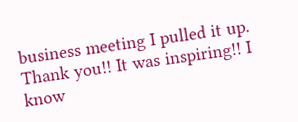business meeting I pulled it up. Thank you!! It was inspiring!! I know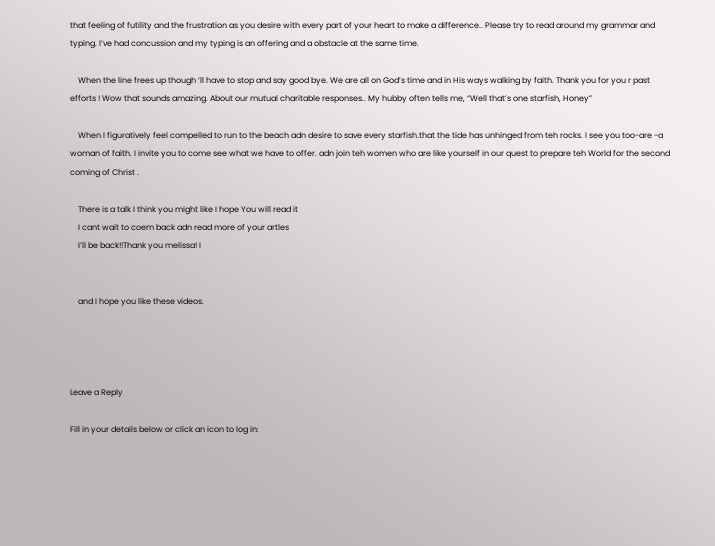that feeling of futility and the frustration as you desire with every part of your heart to make a difference.. Please try to read around my grammar and typing. I’ve had concussion and my typing is an offering and a obstacle at the same time.

    When the line frees up though ‘ll have to stop and say good bye. We are all on God’s time and in His ways walking by faith. Thank you for you r past efforts ! Wow that sounds amazing. About our mutual charitable responses.. My hubby often tells me, “Well that’s one starfish, Honey”

    When I figuratively feel compelled to run to the beach adn desire to save every starfish.that the tide has unhinged from teh rocks. I see you too-are -a woman of faith. I invite you to come see what we have to offer. adn join teh women who are like yourself in our quest to prepare teh World for the second coming of Christ .

    There is a talk I think you might like I hope You will read it
    I cant wait to coem back adn read more of your artles
    I’ll be back!!Thank you melissa! I


    and I hope you like these videos.




Leave a Reply

Fill in your details below or click an icon to log in: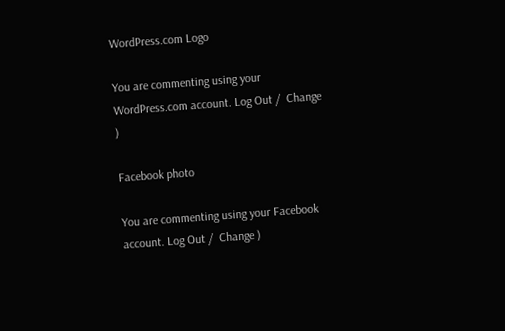WordPress.com Logo

You are commenting using your WordPress.com account. Log Out /  Change )

Facebook photo

You are commenting using your Facebook account. Log Out /  Change )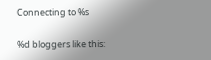Connecting to %s

%d bloggers like this: